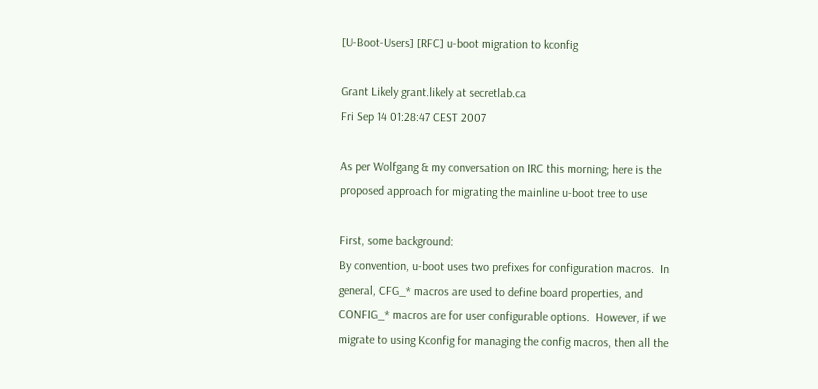[U-Boot-Users] [RFC] u-boot migration to kconfig

Grant Likely grant.likely at secretlab.ca
Fri Sep 14 01:28:47 CEST 2007

As per Wolfgang & my conversation on IRC this morning; here is the
proposed approach for migrating the mainline u-boot tree to use

First, some background:
By convention, u-boot uses two prefixes for configuration macros.  In
general, CFG_* macros are used to define board properties, and
CONFIG_* macros are for user configurable options.  However, if we
migrate to using Kconfig for managing the config macros, then all the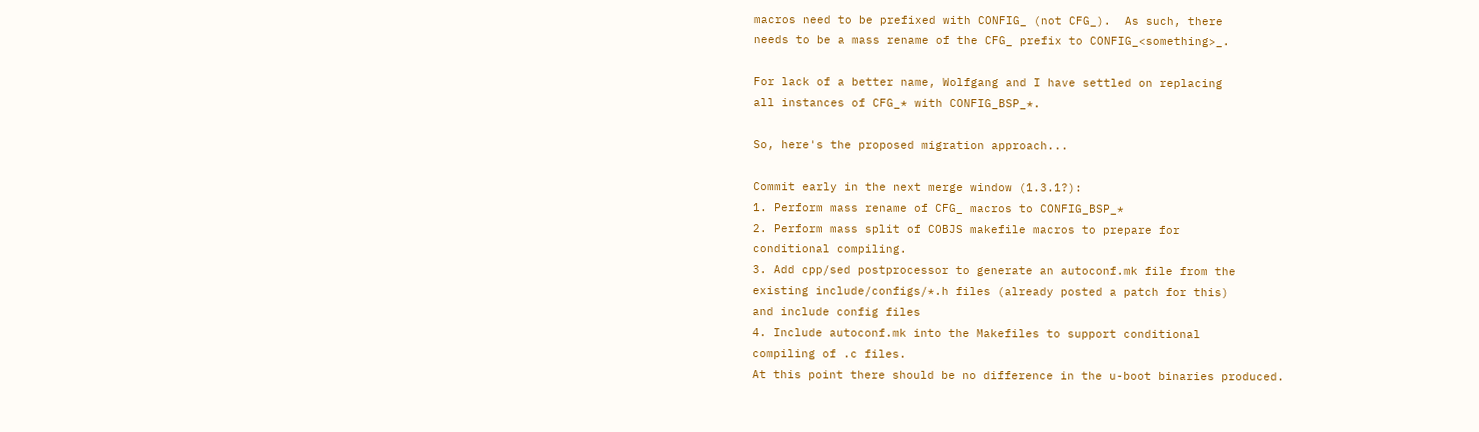macros need to be prefixed with CONFIG_ (not CFG_).  As such, there
needs to be a mass rename of the CFG_ prefix to CONFIG_<something>_.

For lack of a better name, Wolfgang and I have settled on replacing
all instances of CFG_* with CONFIG_BSP_*.

So, here's the proposed migration approach...

Commit early in the next merge window (1.3.1?):
1. Perform mass rename of CFG_ macros to CONFIG_BSP_*
2. Perform mass split of COBJS makefile macros to prepare for
conditional compiling.
3. Add cpp/sed postprocessor to generate an autoconf.mk file from the
existing include/configs/*.h files (already posted a patch for this)
and include config files
4. Include autoconf.mk into the Makefiles to support conditional
compiling of .c files.
At this point there should be no difference in the u-boot binaries produced.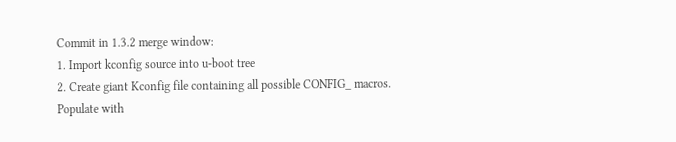Commit in 1.3.2 merge window:
1. Import kconfig source into u-boot tree
2. Create giant Kconfig file containing all possible CONFIG_ macros.
Populate with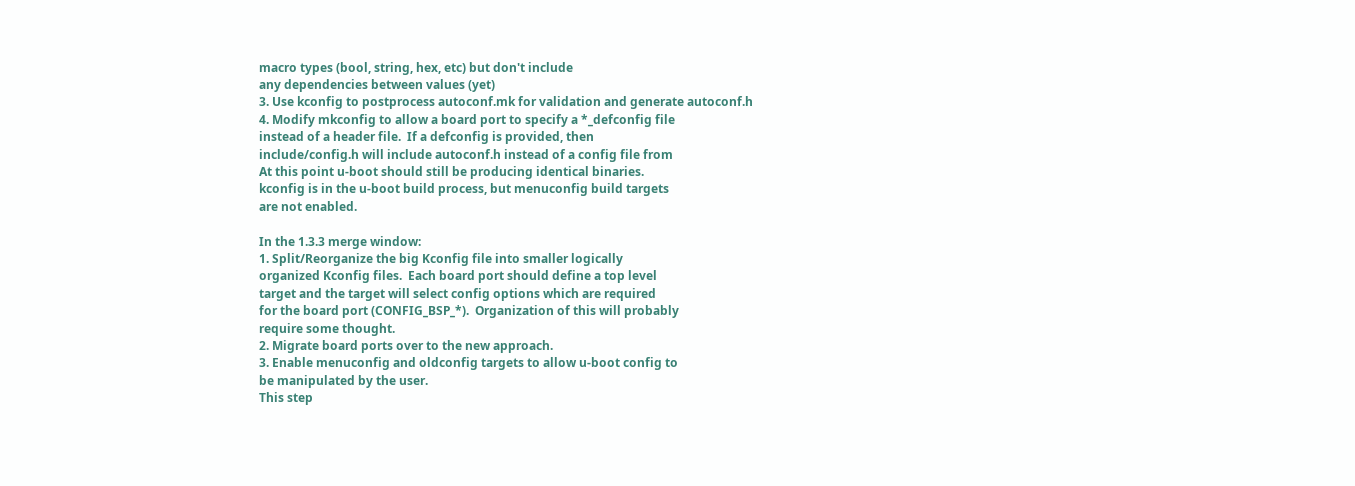macro types (bool, string, hex, etc) but don't include
any dependencies between values (yet)
3. Use kconfig to postprocess autoconf.mk for validation and generate autoconf.h
4. Modify mkconfig to allow a board port to specify a *_defconfig file
instead of a header file.  If a defconfig is provided, then
include/config.h will include autoconf.h instead of a config file from
At this point u-boot should still be producing identical binaries.
kconfig is in the u-boot build process, but menuconfig build targets
are not enabled.

In the 1.3.3 merge window:
1. Split/Reorganize the big Kconfig file into smaller logically
organized Kconfig files.  Each board port should define a top level
target and the target will select config options which are required
for the board port (CONFIG_BSP_*).  Organization of this will probably
require some thought.
2. Migrate board ports over to the new approach.
3. Enable menuconfig and oldconfig targets to allow u-boot config to
be manipulated by the user.
This step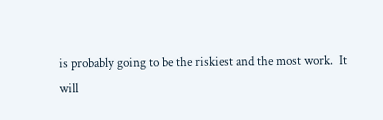is probably going to be the riskiest and the most work.  It
will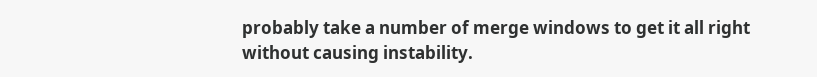probably take a number of merge windows to get it all right
without causing instability.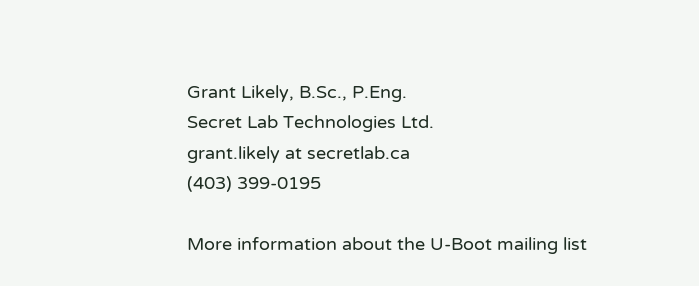Grant Likely, B.Sc., P.Eng.
Secret Lab Technologies Ltd.
grant.likely at secretlab.ca
(403) 399-0195

More information about the U-Boot mailing list